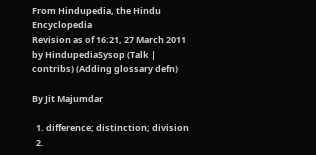From Hindupedia, the Hindu Encyclopedia
Revision as of 16:21, 27 March 2011 by HindupediaSysop (Talk | contribs) (Adding glossary defn)

By Jit Majumdar

  1. difference; distinction; division
  2.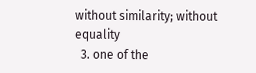without similarity; without equality
  3. one of the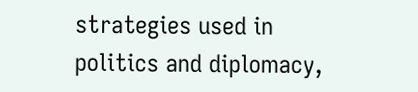strategies used in politics and diplomacy,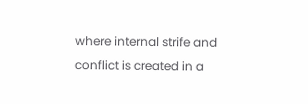where internal strife and conflict is created in a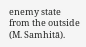enemy state from the outside (M. Samhitā).